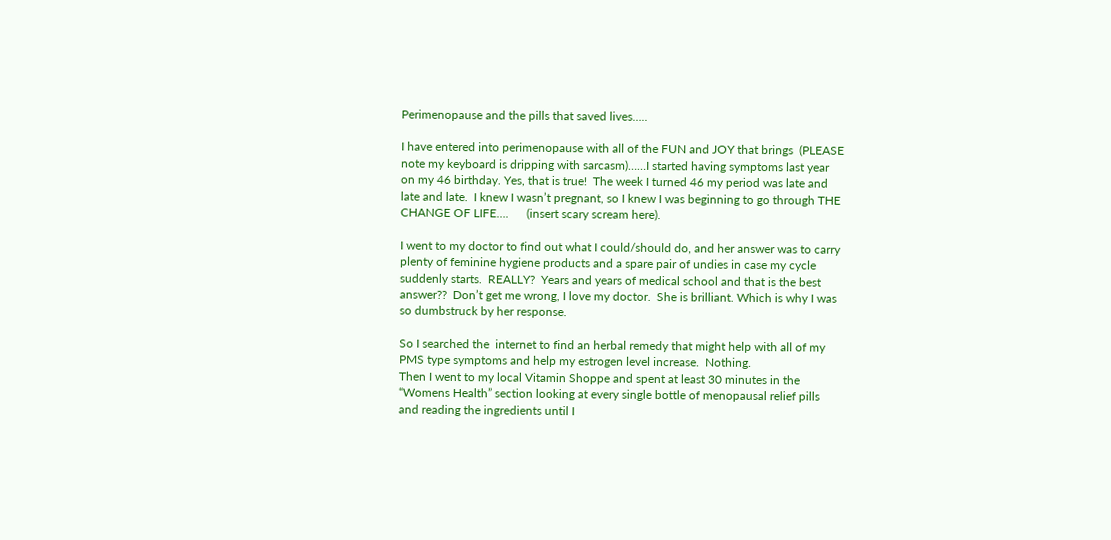Perimenopause and the pills that saved lives…..

I have entered into perimenopause with all of the FUN and JOY that brings  (PLEASE note my keyboard is dripping with sarcasm)……I started having symptoms last year on my 46 birthday. Yes, that is true!  The week I turned 46 my period was late and late and late.  I knew I wasn’t pregnant, so I knew I was beginning to go through THE CHANGE OF LIFE….      (insert scary scream here).

I went to my doctor to find out what I could/should do, and her answer was to carry plenty of feminine hygiene products and a spare pair of undies in case my cycle suddenly starts.  REALLY?  Years and years of medical school and that is the best answer??  Don’t get me wrong, I love my doctor.  She is brilliant. Which is why I was so dumbstruck by her response.

So I searched the  internet to find an herbal remedy that might help with all of my PMS type symptoms and help my estrogen level increase.  Nothing.
Then I went to my local Vitamin Shoppe and spent at least 30 minutes in the “Womens Health” section looking at every single bottle of menopausal relief pills and reading the ingredients until I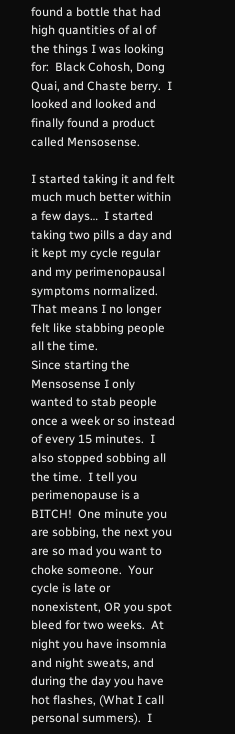found a bottle that had high quantities of al of the things I was looking for:  Black Cohosh, Dong Quai, and Chaste berry.  I looked and looked and finally found a product called Mensosense.

I started taking it and felt much much better within a few days…  I started taking two pills a day and it kept my cycle regular and my perimenopausal symptoms normalized.  That means I no longer felt like stabbing people all the time.
Since starting the Mensosense I only wanted to stab people once a week or so instead of every 15 minutes.  I also stopped sobbing all the time.  I tell you perimenopause is a BITCH!  One minute you are sobbing, the next you are so mad you want to choke someone.  Your cycle is late or nonexistent, OR you spot bleed for two weeks.  At night you have insomnia and night sweats, and during the day you have hot flashes, (What I call personal summers).  I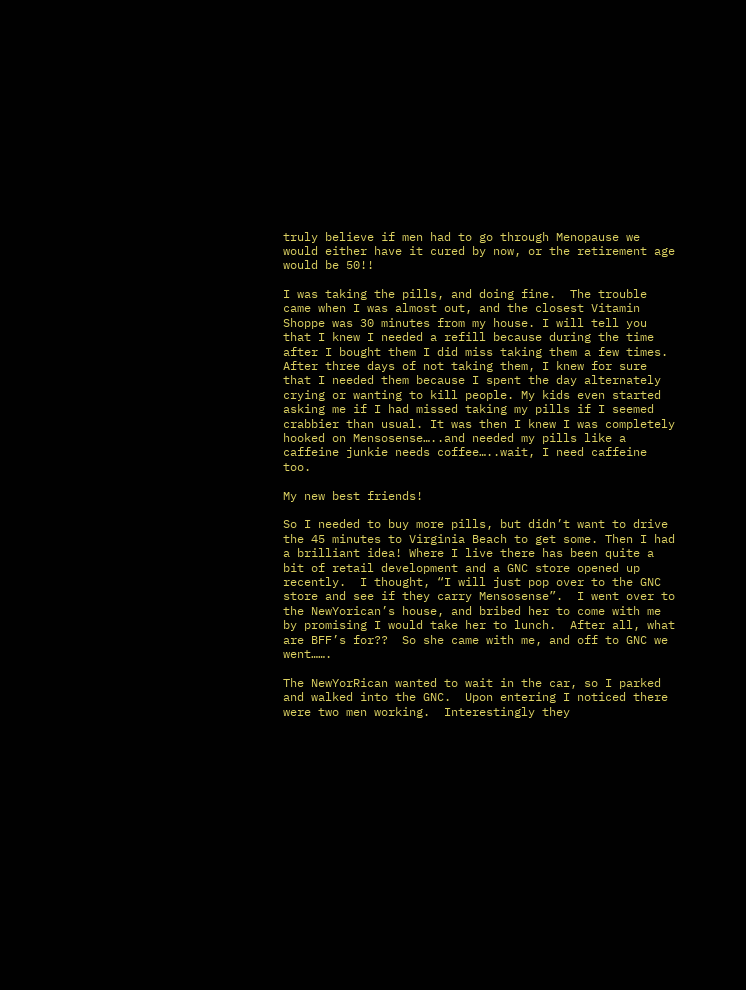truly believe if men had to go through Menopause we would either have it cured by now, or the retirement age would be 50!!

I was taking the pills, and doing fine.  The trouble came when I was almost out, and the closest Vitamin Shoppe was 30 minutes from my house. I will tell you that I knew I needed a refill because during the time after I bought them I did miss taking them a few times.  After three days of not taking them, I knew for sure that I needed them because I spent the day alternately crying or wanting to kill people. My kids even started asking me if I had missed taking my pills if I seemed crabbier than usual. It was then I knew I was completely hooked on Mensosense…..and needed my pills like a caffeine junkie needs coffee…..wait, I need caffeine too.

My new best friends!

So I needed to buy more pills, but didn’t want to drive the 45 minutes to Virginia Beach to get some. Then I had a brilliant idea! Where I live there has been quite a bit of retail development and a GNC store opened up recently.  I thought, “I will just pop over to the GNC store and see if they carry Mensosense”.  I went over to the NewYorican’s house, and bribed her to come with me by promising I would take her to lunch.  After all, what are BFF’s for??  So she came with me, and off to GNC we went…….

The NewYorRican wanted to wait in the car, so I parked and walked into the GNC.  Upon entering I noticed there were two men working.  Interestingly they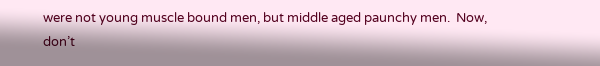were not young muscle bound men, but middle aged paunchy men.  Now, don’t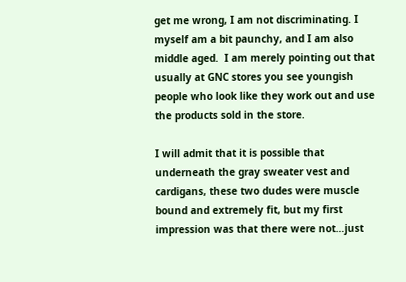get me wrong, I am not discriminating. I myself am a bit paunchy, and I am also middle aged.  I am merely pointing out that usually at GNC stores you see youngish people who look like they work out and use the products sold in the store.

I will admit that it is possible that underneath the gray sweater vest and cardigans, these two dudes were muscle bound and extremely fit, but my first impression was that there were not…just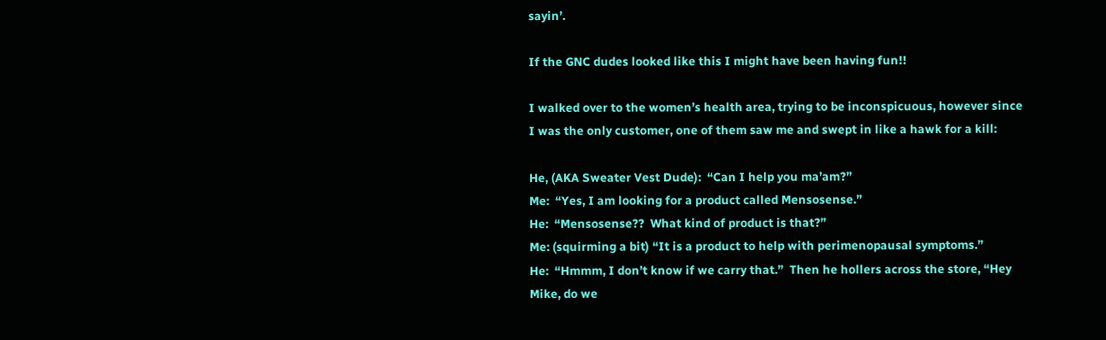sayin’.

If the GNC dudes looked like this I might have been having fun!!

I walked over to the women’s health area, trying to be inconspicuous, however since I was the only customer, one of them saw me and swept in like a hawk for a kill:

He, (AKA Sweater Vest Dude):  “Can I help you ma’am?”
Me:  “Yes, I am looking for a product called Mensosense.”
He:  “Mensosense??  What kind of product is that?”
Me: (squirming a bit) “It is a product to help with perimenopausal symptoms.”
He:  “Hmmm, I don’t know if we carry that.”  Then he hollers across the store, “Hey Mike, do we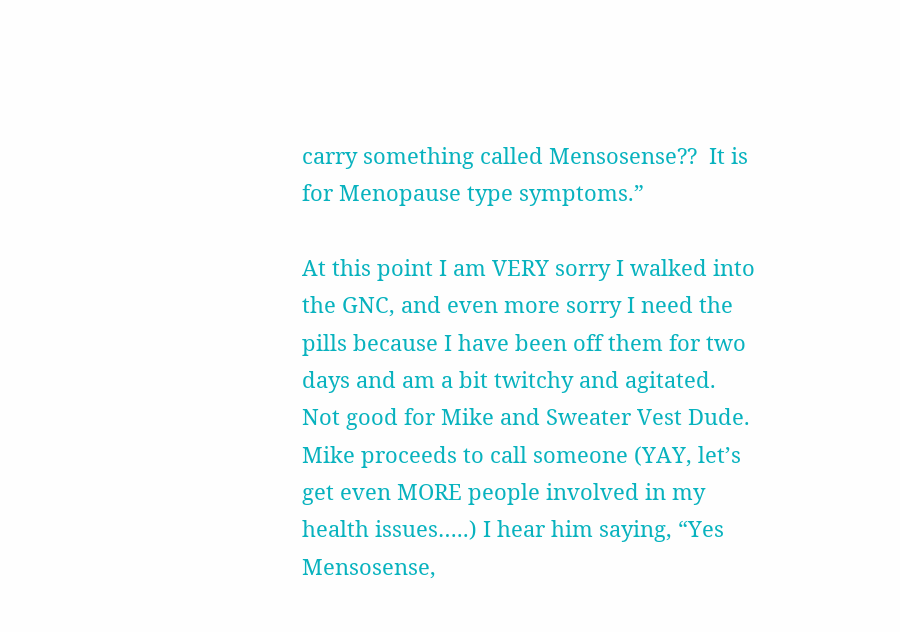carry something called Mensosense??  It is for Menopause type symptoms.”

At this point I am VERY sorry I walked into the GNC, and even more sorry I need the pills because I have been off them for two days and am a bit twitchy and agitated.  Not good for Mike and Sweater Vest Dude.  Mike proceeds to call someone (YAY, let’s get even MORE people involved in my health issues…..) I hear him saying, “Yes Mensosense,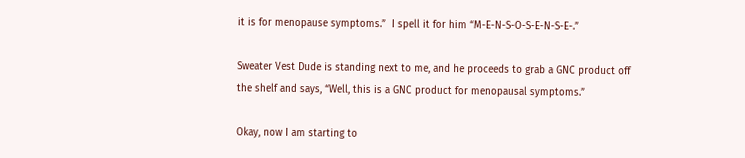it is for menopause symptoms.”  I spell it for him “M-E-N-S-O-S-E-N-S-E-.”

Sweater Vest Dude is standing next to me, and he proceeds to grab a GNC product off the shelf and says, “Well, this is a GNC product for menopausal symptoms.”

Okay, now I am starting to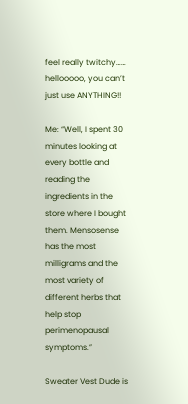feel really twitchy…… hellooooo, you can’t just use ANYTHING!!

Me: “Well, I spent 30 minutes looking at every bottle and reading the ingredients in the store where I bought them. Mensosense has the most milligrams and the most variety of different herbs that help stop perimenopausal symptoms.”

Sweater Vest Dude is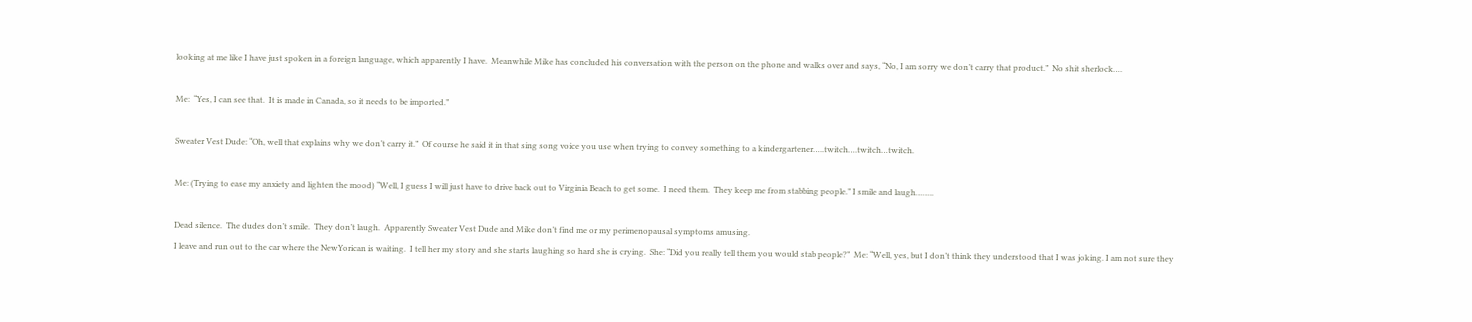looking at me like I have just spoken in a foreign language, which apparently I have.  Meanwhile Mike has concluded his conversation with the person on the phone and walks over and says, “No, I am sorry we don’t carry that product.”  No shit sherlock….

Me:  “Yes, I can see that.  It is made in Canada, so it needs to be imported.”

Sweater Vest Dude: “Oh, well that explains why we don’t carry it.”  Of course he said it in that sing song voice you use when trying to convey something to a kindergartener…..twitch….twitch…twitch.

Me: (Trying to ease my anxiety and lighten the mood) “Well, I guess I will just have to drive back out to Virginia Beach to get some.  I need them.  They keep me from stabbing people.” I smile and laugh……..

Dead silence.  The dudes don’t smile.  They don’t laugh.  Apparently Sweater Vest Dude and Mike don’t find me or my perimenopausal symptoms amusing.
I leave and run out to the car where the NewYorican is waiting.  I tell her my story and she starts laughing so hard she is crying.  She: “Did you really tell them you would stab people?”  Me: “Well, yes, but I don’t think they understood that I was joking. I am not sure they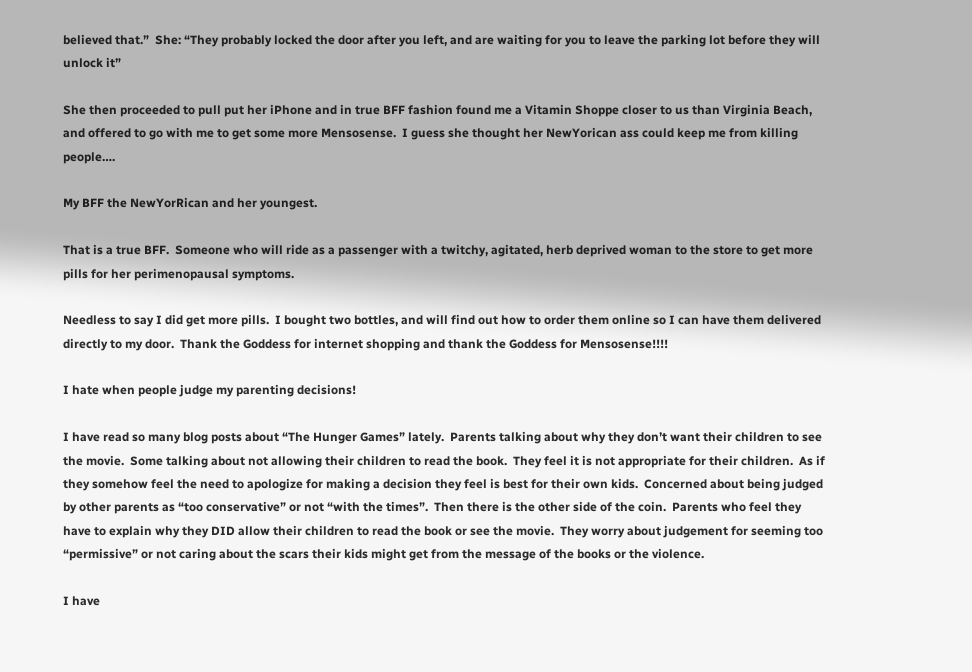believed that.”  She: “They probably locked the door after you left, and are waiting for you to leave the parking lot before they will unlock it”

She then proceeded to pull put her iPhone and in true BFF fashion found me a Vitamin Shoppe closer to us than Virginia Beach, and offered to go with me to get some more Mensosense.  I guess she thought her NewYorican ass could keep me from killing people….

My BFF the NewYorRican and her youngest.

That is a true BFF.  Someone who will ride as a passenger with a twitchy, agitated, herb deprived woman to the store to get more pills for her perimenopausal symptoms.

Needless to say I did get more pills.  I bought two bottles, and will find out how to order them online so I can have them delivered directly to my door.  Thank the Goddess for internet shopping and thank the Goddess for Mensosense!!!!

I hate when people judge my parenting decisions!

I have read so many blog posts about “The Hunger Games” lately.  Parents talking about why they don’t want their children to see the movie.  Some talking about not allowing their children to read the book.  They feel it is not appropriate for their children.  As if they somehow feel the need to apologize for making a decision they feel is best for their own kids.  Concerned about being judged by other parents as “too conservative” or not “with the times”.  Then there is the other side of the coin.  Parents who feel they have to explain why they DID allow their children to read the book or see the movie.  They worry about judgement for seeming too “permissive” or not caring about the scars their kids might get from the message of the books or the violence.

I have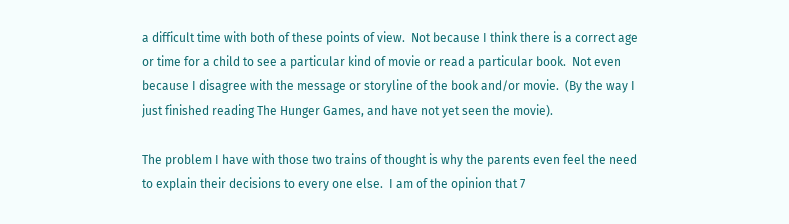a difficult time with both of these points of view.  Not because I think there is a correct age or time for a child to see a particular kind of movie or read a particular book.  Not even because I disagree with the message or storyline of the book and/or movie.  (By the way I just finished reading The Hunger Games, and have not yet seen the movie).

The problem I have with those two trains of thought is why the parents even feel the need to explain their decisions to every one else.  I am of the opinion that 7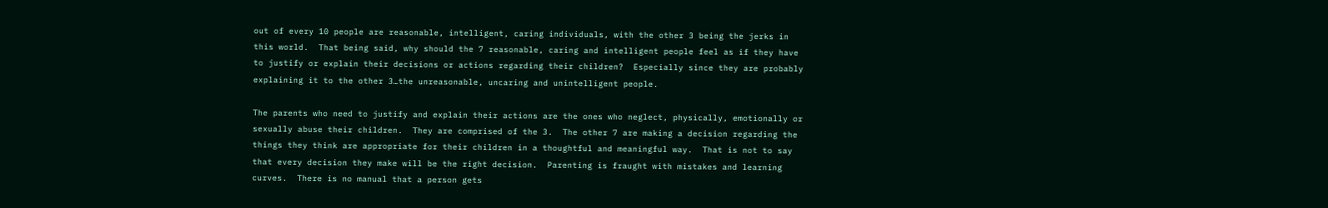out of every 10 people are reasonable, intelligent, caring individuals, with the other 3 being the jerks in this world.  That being said, why should the 7 reasonable, caring and intelligent people feel as if they have to justify or explain their decisions or actions regarding their children?  Especially since they are probably explaining it to the other 3…the unreasonable, uncaring and unintelligent people.

The parents who need to justify and explain their actions are the ones who neglect, physically, emotionally or sexually abuse their children.  They are comprised of the 3.  The other 7 are making a decision regarding the things they think are appropriate for their children in a thoughtful and meaningful way.  That is not to say that every decision they make will be the right decision.  Parenting is fraught with mistakes and learning curves.  There is no manual that a person gets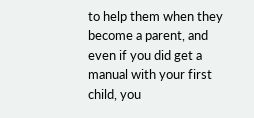to help them when they become a parent, and even if you did get a manual with your first child, you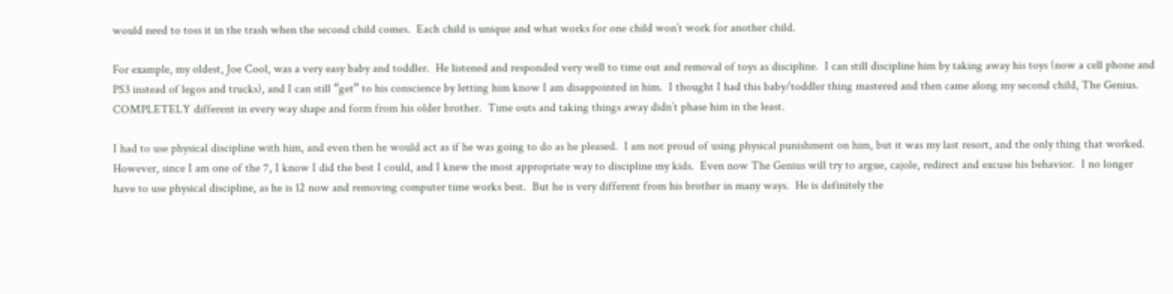would need to toss it in the trash when the second child comes.  Each child is unique and what works for one child won’t work for another child.

For example, my oldest, Joe Cool, was a very easy baby and toddler.  He listened and responded very well to time out and removal of toys as discipline.  I can still discipline him by taking away his toys (now a cell phone and PS3 instead of legos and trucks), and I can still “get” to his conscience by letting him know I am disappointed in him.  I thought I had this baby/toddler thing mastered and then came along my second child, The Genius. COMPLETELY different in every way shape and form from his older brother.  Time outs and taking things away didn’t phase him in the least.

I had to use physical discipline with him, and even then he would act as if he was going to do as he pleased.  I am not proud of using physical punishment on him, but it was my last resort, and the only thing that worked.  However, since I am one of the 7, I know I did the best I could, and I knew the most appropriate way to discipline my kids.  Even now The Genius will try to argue, cajole, redirect and excuse his behavior.  I no longer have to use physical discipline, as he is 12 now and removing computer time works best.  But he is very different from his brother in many ways.  He is definitely the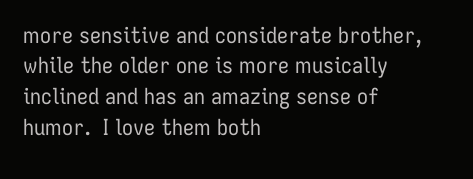more sensitive and considerate brother, while the older one is more musically inclined and has an amazing sense of humor.  I love them both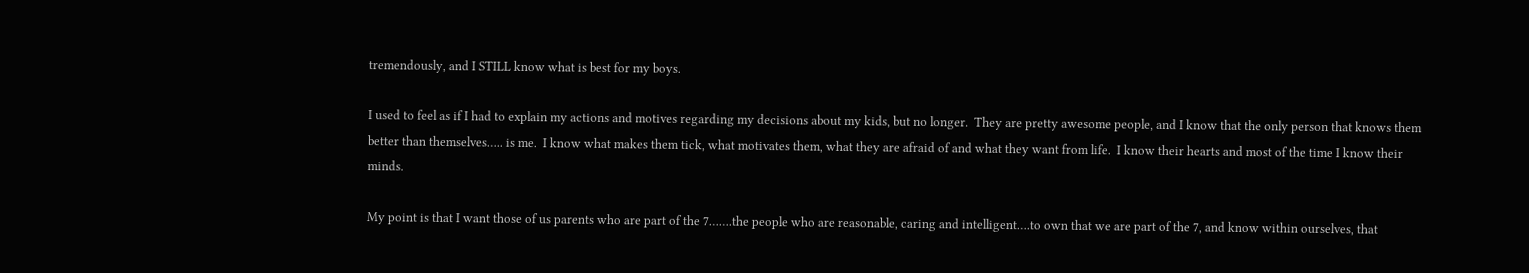tremendously, and I STILL know what is best for my boys.

I used to feel as if I had to explain my actions and motives regarding my decisions about my kids, but no longer.  They are pretty awesome people, and I know that the only person that knows them better than themselves….. is me.  I know what makes them tick, what motivates them, what they are afraid of and what they want from life.  I know their hearts and most of the time I know their minds.

My point is that I want those of us parents who are part of the 7…….the people who are reasonable, caring and intelligent….to own that we are part of the 7, and know within ourselves, that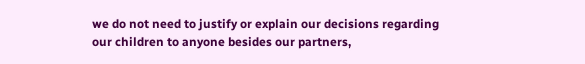we do not need to justify or explain our decisions regarding our children to anyone besides our partners,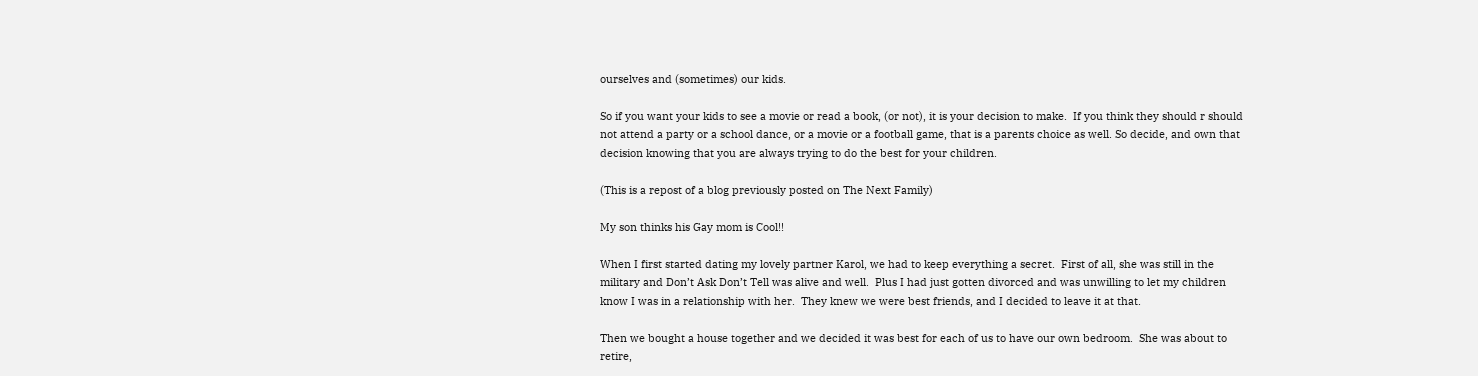ourselves and (sometimes) our kids.

So if you want your kids to see a movie or read a book, (or not), it is your decision to make.  If you think they should r should not attend a party or a school dance, or a movie or a football game, that is a parents choice as well. So decide, and own that decision knowing that you are always trying to do the best for your children.

(This is a repost of a blog previously posted on The Next Family)

My son thinks his Gay mom is Cool!!

When I first started dating my lovely partner Karol, we had to keep everything a secret.  First of all, she was still in the military and Don’t Ask Don’t Tell was alive and well.  Plus I had just gotten divorced and was unwilling to let my children know I was in a relationship with her.  They knew we were best friends, and I decided to leave it at that.

Then we bought a house together and we decided it was best for each of us to have our own bedroom.  She was about to retire,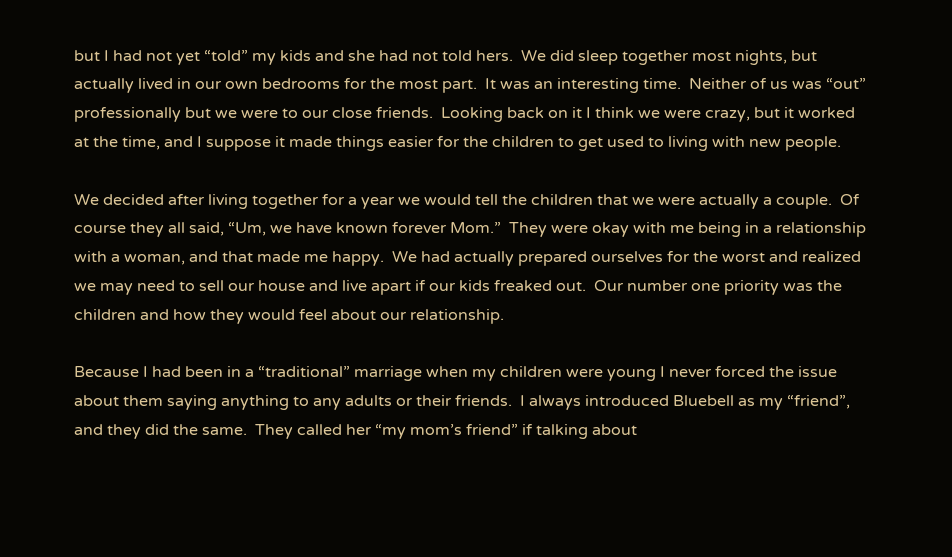but I had not yet “told” my kids and she had not told hers.  We did sleep together most nights, but actually lived in our own bedrooms for the most part.  It was an interesting time.  Neither of us was “out” professionally but we were to our close friends.  Looking back on it I think we were crazy, but it worked at the time, and I suppose it made things easier for the children to get used to living with new people.

We decided after living together for a year we would tell the children that we were actually a couple.  Of course they all said, “Um, we have known forever Mom.”  They were okay with me being in a relationship with a woman, and that made me happy.  We had actually prepared ourselves for the worst and realized we may need to sell our house and live apart if our kids freaked out.  Our number one priority was the children and how they would feel about our relationship.

Because I had been in a “traditional” marriage when my children were young I never forced the issue about them saying anything to any adults or their friends.  I always introduced Bluebell as my “friend”, and they did the same.  They called her “my mom’s friend” if talking about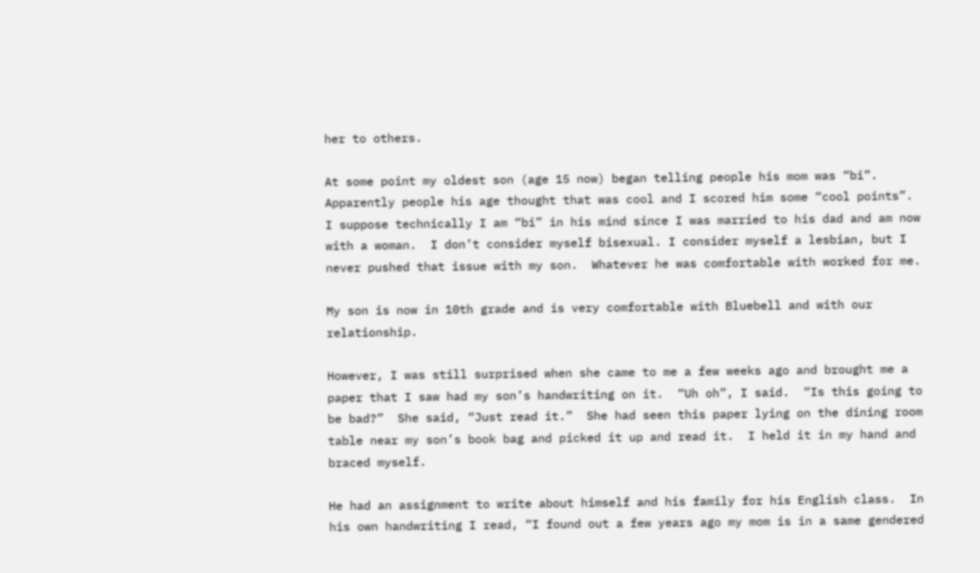her to others.

At some point my oldest son (age 15 now) began telling people his mom was “bi”.  Apparently people his age thought that was cool and I scored him some “cool points”.  I suppose technically I am “bi” in his mind since I was married to his dad and am now with a woman.  I don’t consider myself bisexual. I consider myself a lesbian, but I never pushed that issue with my son.  Whatever he was comfortable with worked for me.

My son is now in 10th grade and is very comfortable with Bluebell and with our relationship.

However, I was still surprised when she came to me a few weeks ago and brought me a paper that I saw had my son’s handwriting on it.  “Uh oh”, I said.  “Is this going to be bad?”  She said, “Just read it.”  She had seen this paper lying on the dining room table near my son’s book bag and picked it up and read it.  I held it in my hand and braced myself.

He had an assignment to write about himself and his family for his English class.  In his own handwriting I read, “I found out a few years ago my mom is in a same gendered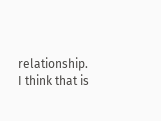relationship.  I think that is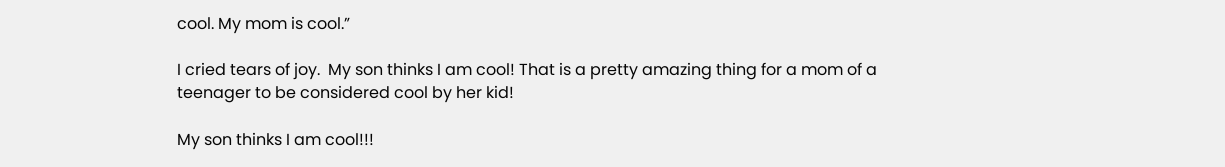cool. My mom is cool.”

I cried tears of joy.  My son thinks I am cool! That is a pretty amazing thing for a mom of a teenager to be considered cool by her kid!

My son thinks I am cool!!!